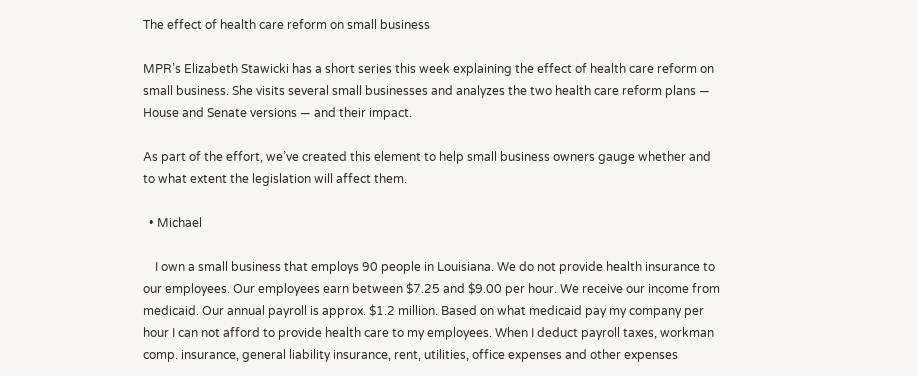The effect of health care reform on small business

MPR’s Elizabeth Stawicki has a short series this week explaining the effect of health care reform on small business. She visits several small businesses and analyzes the two health care reform plans — House and Senate versions — and their impact.

As part of the effort, we’ve created this element to help small business owners gauge whether and to what extent the legislation will affect them.

  • Michael

    I own a small business that employs 90 people in Louisiana. We do not provide health insurance to our employees. Our employees earn between $7.25 and $9.00 per hour. We receive our income from medicaid. Our annual payroll is approx. $1.2 million. Based on what medicaid pay my company per hour I can not afford to provide health care to my employees. When I deduct payroll taxes, workman comp. insurance, general liability insurance, rent, utilities, office expenses and other expenses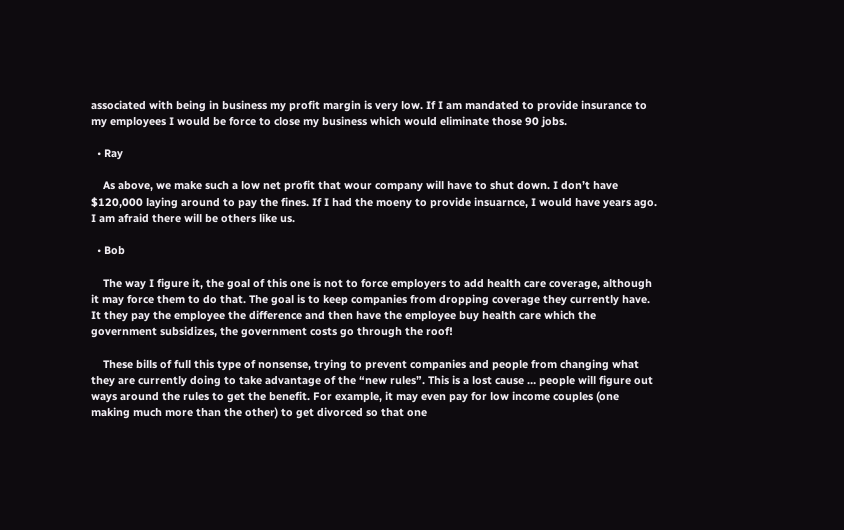associated with being in business my profit margin is very low. If I am mandated to provide insurance to my employees I would be force to close my business which would eliminate those 90 jobs.

  • Ray

    As above, we make such a low net profit that wour company will have to shut down. I don’t have $120,000 laying around to pay the fines. If I had the moeny to provide insuarnce, I would have years ago. I am afraid there will be others like us.

  • Bob

    The way I figure it, the goal of this one is not to force employers to add health care coverage, although it may force them to do that. The goal is to keep companies from dropping coverage they currently have. It they pay the employee the difference and then have the employee buy health care which the government subsidizes, the government costs go through the roof!

    These bills of full this type of nonsense, trying to prevent companies and people from changing what they are currently doing to take advantage of the “new rules”. This is a lost cause … people will figure out ways around the rules to get the benefit. For example, it may even pay for low income couples (one making much more than the other) to get divorced so that one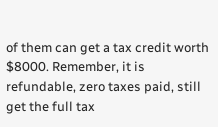of them can get a tax credit worth $8000. Remember, it is refundable, zero taxes paid, still get the full tax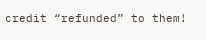credit “refunded” to them!